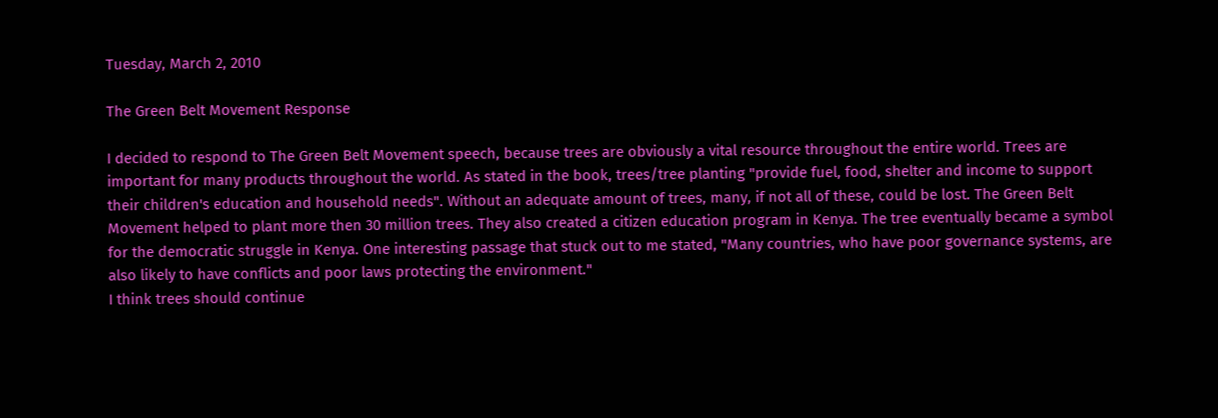Tuesday, March 2, 2010

The Green Belt Movement Response

I decided to respond to The Green Belt Movement speech, because trees are obviously a vital resource throughout the entire world. Trees are important for many products throughout the world. As stated in the book, trees/tree planting "provide fuel, food, shelter and income to support their children's education and household needs". Without an adequate amount of trees, many, if not all of these, could be lost. The Green Belt Movement helped to plant more then 30 million trees. They also created a citizen education program in Kenya. The tree eventually became a symbol for the democratic struggle in Kenya. One interesting passage that stuck out to me stated, "Many countries, who have poor governance systems, are also likely to have conflicts and poor laws protecting the environment."
I think trees should continue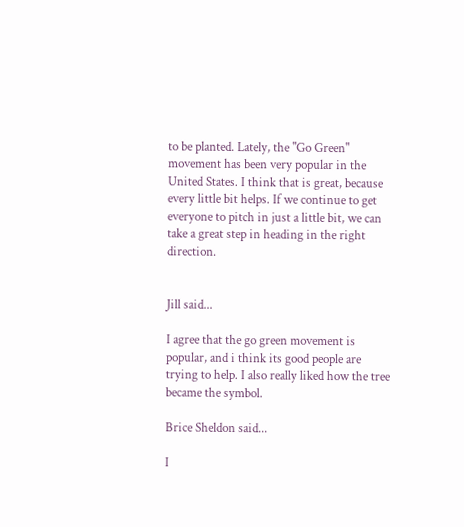to be planted. Lately, the "Go Green" movement has been very popular in the United States. I think that is great, because every little bit helps. If we continue to get everyone to pitch in just a little bit, we can take a great step in heading in the right direction.


Jill said...

I agree that the go green movement is popular, and i think its good people are trying to help. I also really liked how the tree became the symbol.

Brice Sheldon said...

I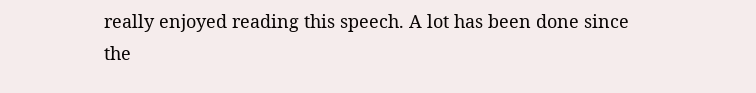really enjoyed reading this speech. A lot has been done since the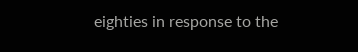eighties in response to the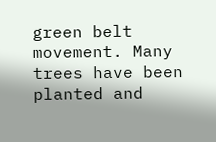green belt movement. Many trees have been planted and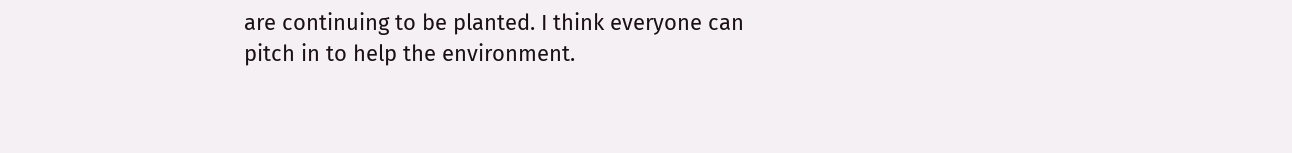are continuing to be planted. I think everyone can pitch in to help the environment.